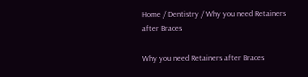Home / Dentistry / Why you need Retainers after Braces

Why you need Retainers after Braces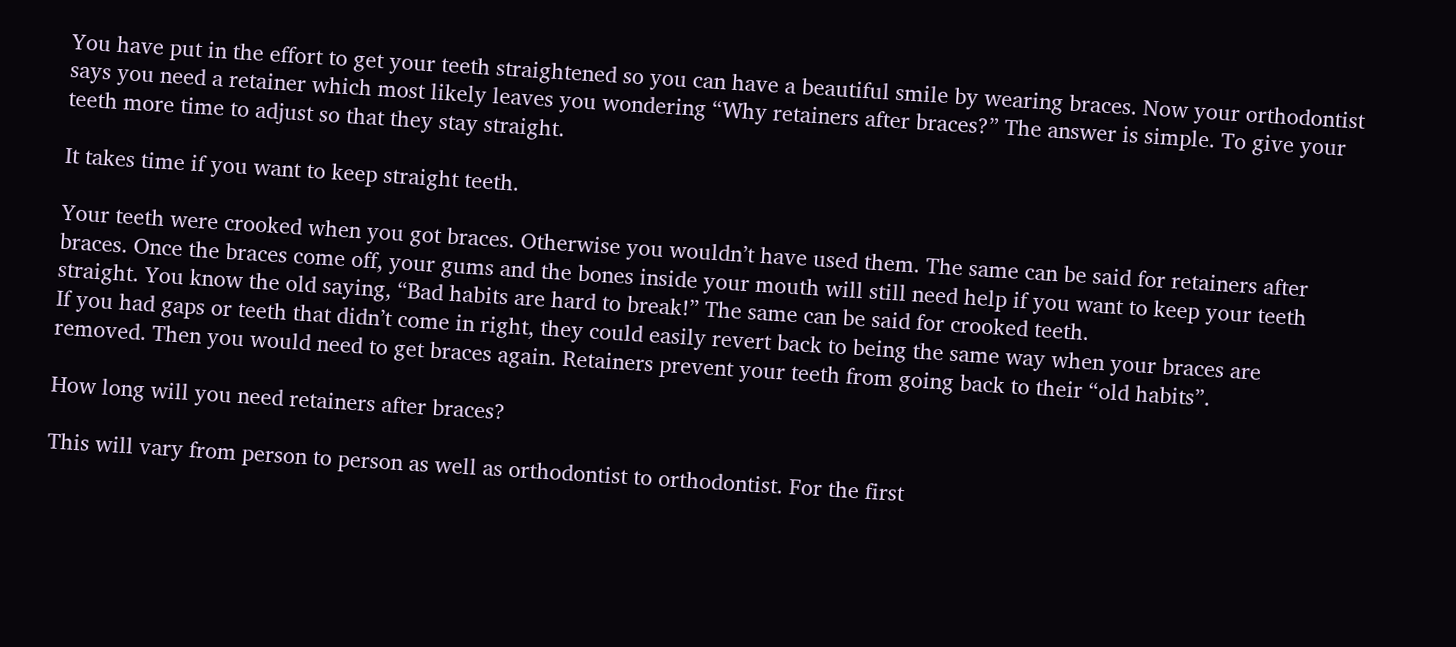You have put in the effort to get your teeth straightened so you can have a beautiful smile by wearing braces. Now your orthodontist says you need a retainer which most likely leaves you wondering “Why retainers after braces?” The answer is simple. To give your teeth more time to adjust so that they stay straight.

It takes time if you want to keep straight teeth.

Your teeth were crooked when you got braces. Otherwise you wouldn’t have used them. The same can be said for retainers after braces. Once the braces come off, your gums and the bones inside your mouth will still need help if you want to keep your teeth straight. You know the old saying, “Bad habits are hard to break!” The same can be said for crooked teeth.
If you had gaps or teeth that didn’t come in right, they could easily revert back to being the same way when your braces are removed. Then you would need to get braces again. Retainers prevent your teeth from going back to their “old habits”.

How long will you need retainers after braces?

This will vary from person to person as well as orthodontist to orthodontist. For the first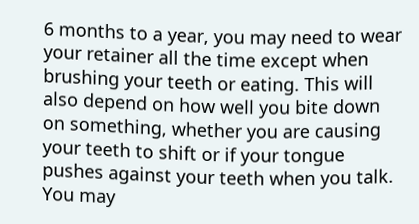6 months to a year, you may need to wear your retainer all the time except when brushing your teeth or eating. This will also depend on how well you bite down on something, whether you are causing your teeth to shift or if your tongue pushes against your teeth when you talk. You may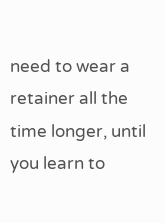need to wear a retainer all the time longer, until you learn to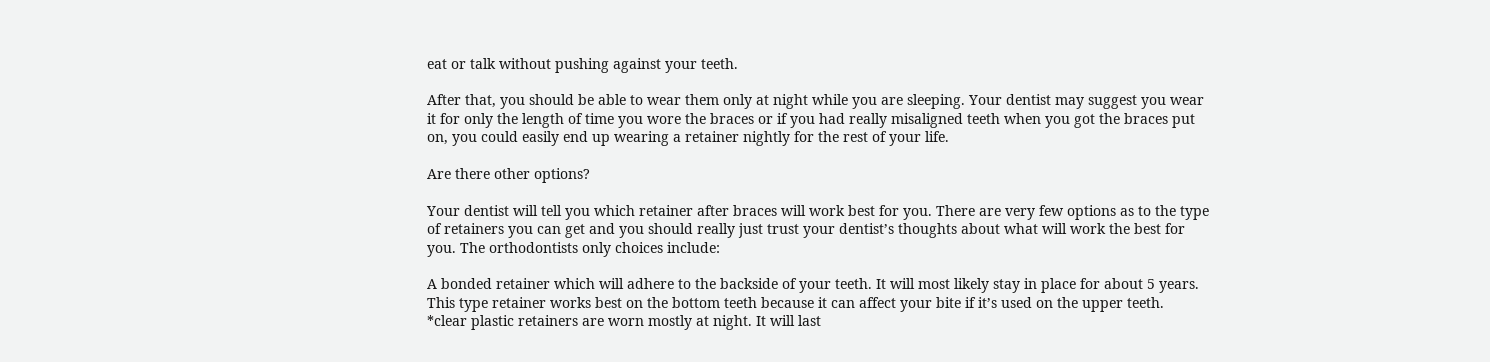eat or talk without pushing against your teeth.

After that, you should be able to wear them only at night while you are sleeping. Your dentist may suggest you wear it for only the length of time you wore the braces or if you had really misaligned teeth when you got the braces put on, you could easily end up wearing a retainer nightly for the rest of your life.

Are there other options?

Your dentist will tell you which retainer after braces will work best for you. There are very few options as to the type of retainers you can get and you should really just trust your dentist’s thoughts about what will work the best for you. The orthodontists only choices include:

A bonded retainer which will adhere to the backside of your teeth. It will most likely stay in place for about 5 years. This type retainer works best on the bottom teeth because it can affect your bite if it’s used on the upper teeth.
*clear plastic retainers are worn mostly at night. It will last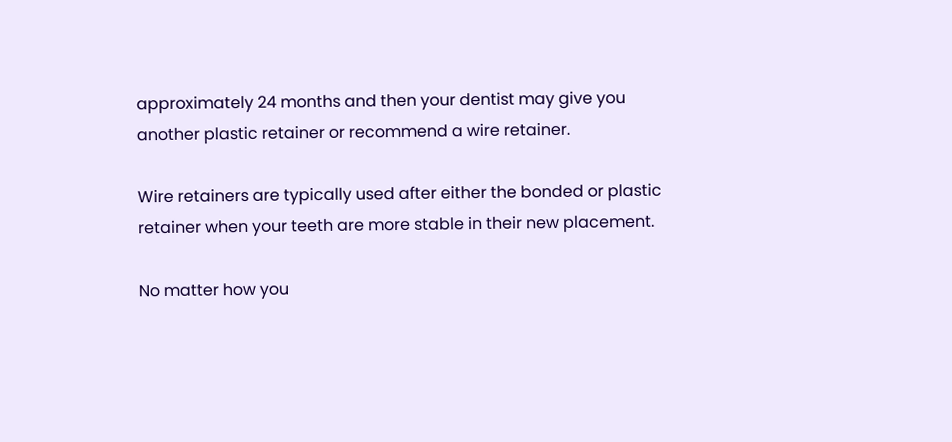approximately 24 months and then your dentist may give you another plastic retainer or recommend a wire retainer.

Wire retainers are typically used after either the bonded or plastic retainer when your teeth are more stable in their new placement.

No matter how you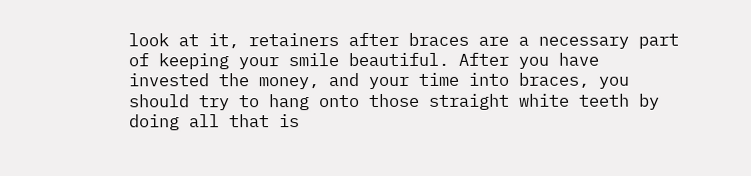look at it, retainers after braces are a necessary part of keeping your smile beautiful. After you have invested the money, and your time into braces, you should try to hang onto those straight white teeth by doing all that is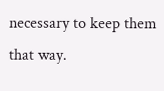necessary to keep them that way.